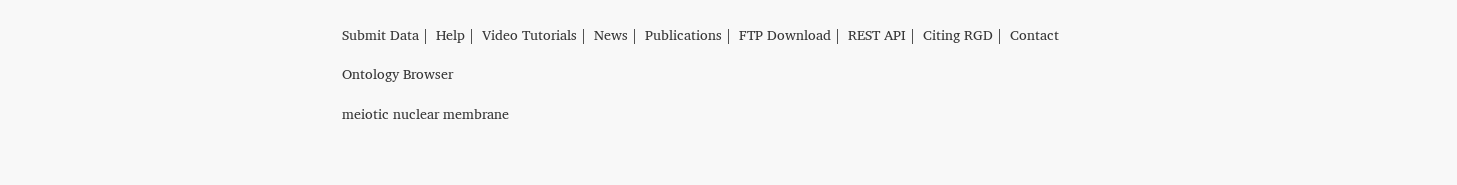Submit Data |  Help |  Video Tutorials |  News |  Publications |  FTP Download |  REST API |  Citing RGD |  Contact

Ontology Browser

meiotic nuclear membrane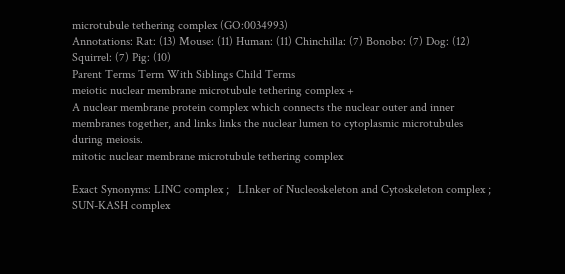microtubule tethering complex (GO:0034993)
Annotations: Rat: (13) Mouse: (11) Human: (11) Chinchilla: (7) Bonobo: (7) Dog: (12) Squirrel: (7) Pig: (10)
Parent Terms Term With Siblings Child Terms
meiotic nuclear membrane microtubule tethering complex +
A nuclear membrane protein complex which connects the nuclear outer and inner membranes together, and links links the nuclear lumen to cytoplasmic microtubules during meiosis.
mitotic nuclear membrane microtubule tethering complex

Exact Synonyms: LINC complex ;   LInker of Nucleoskeleton and Cytoskeleton complex ;   SUN-KASH complex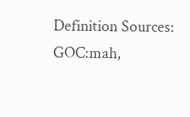Definition Sources: GOC:mah,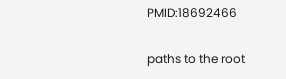PMID:18692466

paths to the root